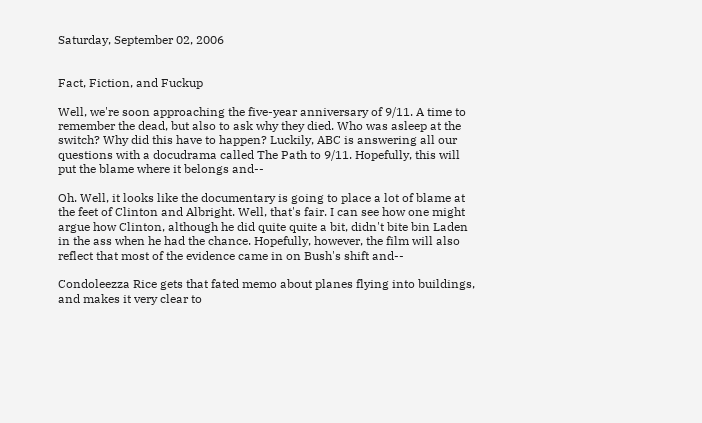Saturday, September 02, 2006


Fact, Fiction, and Fuckup

Well, we're soon approaching the five-year anniversary of 9/11. A time to remember the dead, but also to ask why they died. Who was asleep at the switch? Why did this have to happen? Luckily, ABC is answering all our questions with a docudrama called The Path to 9/11. Hopefully, this will put the blame where it belongs and--

Oh. Well, it looks like the documentary is going to place a lot of blame at the feet of Clinton and Albright. Well, that's fair. I can see how one might argue how Clinton, although he did quite quite a bit, didn't bite bin Laden in the ass when he had the chance. Hopefully, however, the film will also reflect that most of the evidence came in on Bush's shift and--

Condoleezza Rice gets that fated memo about planes flying into buildings, and makes it very clear to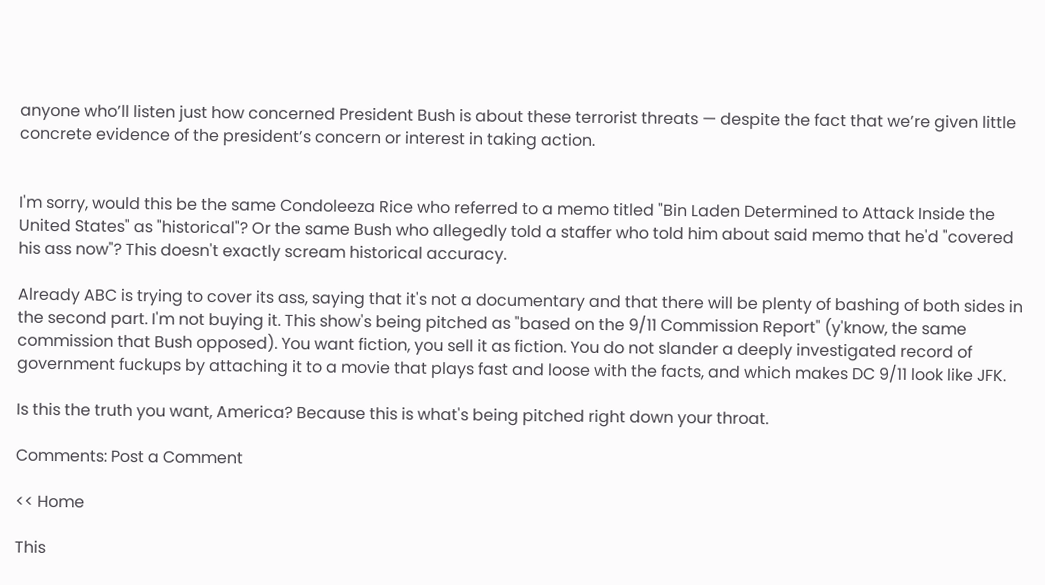anyone who’ll listen just how concerned President Bush is about these terrorist threats — despite the fact that we’re given little concrete evidence of the president’s concern or interest in taking action.


I'm sorry, would this be the same Condoleeza Rice who referred to a memo titled "Bin Laden Determined to Attack Inside the United States" as "historical"? Or the same Bush who allegedly told a staffer who told him about said memo that he'd "covered his ass now"? This doesn't exactly scream historical accuracy.

Already ABC is trying to cover its ass, saying that it's not a documentary and that there will be plenty of bashing of both sides in the second part. I'm not buying it. This show's being pitched as "based on the 9/11 Commission Report" (y'know, the same commission that Bush opposed). You want fiction, you sell it as fiction. You do not slander a deeply investigated record of government fuckups by attaching it to a movie that plays fast and loose with the facts, and which makes DC 9/11 look like JFK.

Is this the truth you want, America? Because this is what's being pitched right down your throat.

Comments: Post a Comment

<< Home

This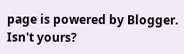page is powered by Blogger. Isn't yours?